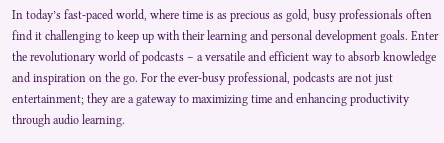In today’s fast-paced world, where time is as precious as gold, busy professionals often find it challenging to keep up with their learning and personal development goals. Enter the revolutionary world of podcasts – a versatile and efficient way to absorb knowledge and inspiration on the go. For the ever-busy professional, podcasts are not just entertainment; they are a gateway to maximizing time and enhancing productivity through audio learning.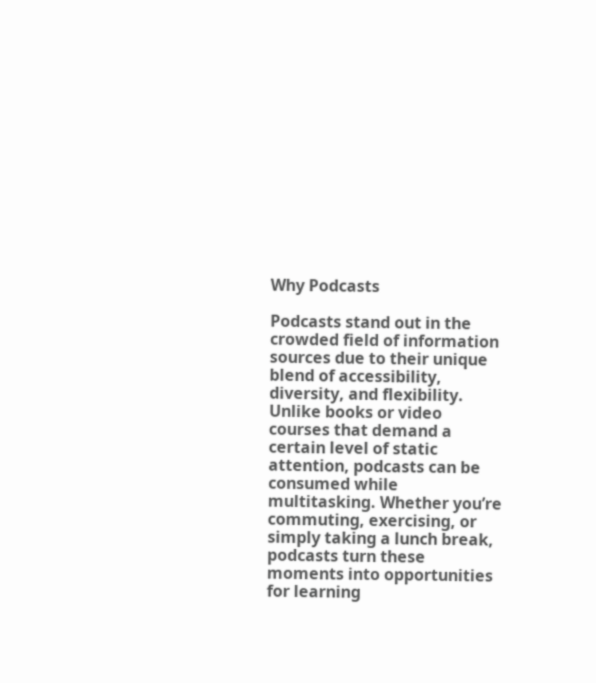Why Podcasts

Podcasts stand out in the crowded field of information sources due to their unique blend of accessibility, diversity, and flexibility. Unlike books or video courses that demand a certain level of static attention, podcasts can be consumed while multitasking. Whether you’re commuting, exercising, or simply taking a lunch break, podcasts turn these moments into opportunities for learning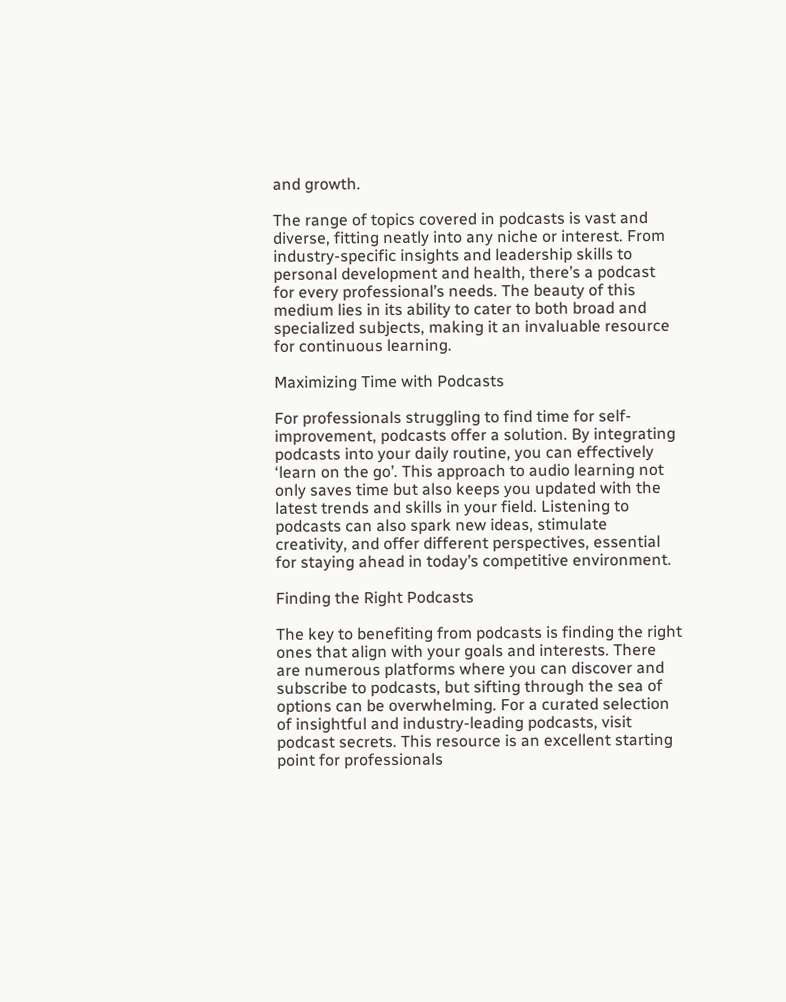and growth.

The range of topics covered in podcasts is vast and diverse, fitting neatly into any niche or interest. From industry-specific insights and leadership skills to personal development and health, there’s a podcast for every professional’s needs. The beauty of this medium lies in its ability to cater to both broad and specialized subjects, making it an invaluable resource for continuous learning.

Maximizing Time with Podcasts

For professionals struggling to find time for self-improvement, podcasts offer a solution. By integrating podcasts into your daily routine, you can effectively ‘learn on the go’. This approach to audio learning not only saves time but also keeps you updated with the latest trends and skills in your field. Listening to podcasts can also spark new ideas, stimulate creativity, and offer different perspectives, essential for staying ahead in today’s competitive environment.

Finding the Right Podcasts

The key to benefiting from podcasts is finding the right ones that align with your goals and interests. There are numerous platforms where you can discover and subscribe to podcasts, but sifting through the sea of options can be overwhelming. For a curated selection of insightful and industry-leading podcasts, visit podcast secrets. This resource is an excellent starting point for professionals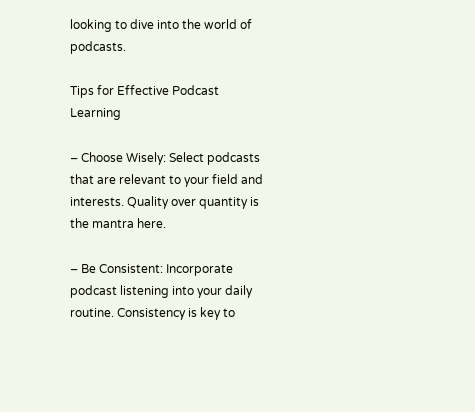looking to dive into the world of podcasts.

Tips for Effective Podcast Learning

– Choose Wisely: Select podcasts that are relevant to your field and interests. Quality over quantity is the mantra here.

– Be Consistent: Incorporate podcast listening into your daily routine. Consistency is key to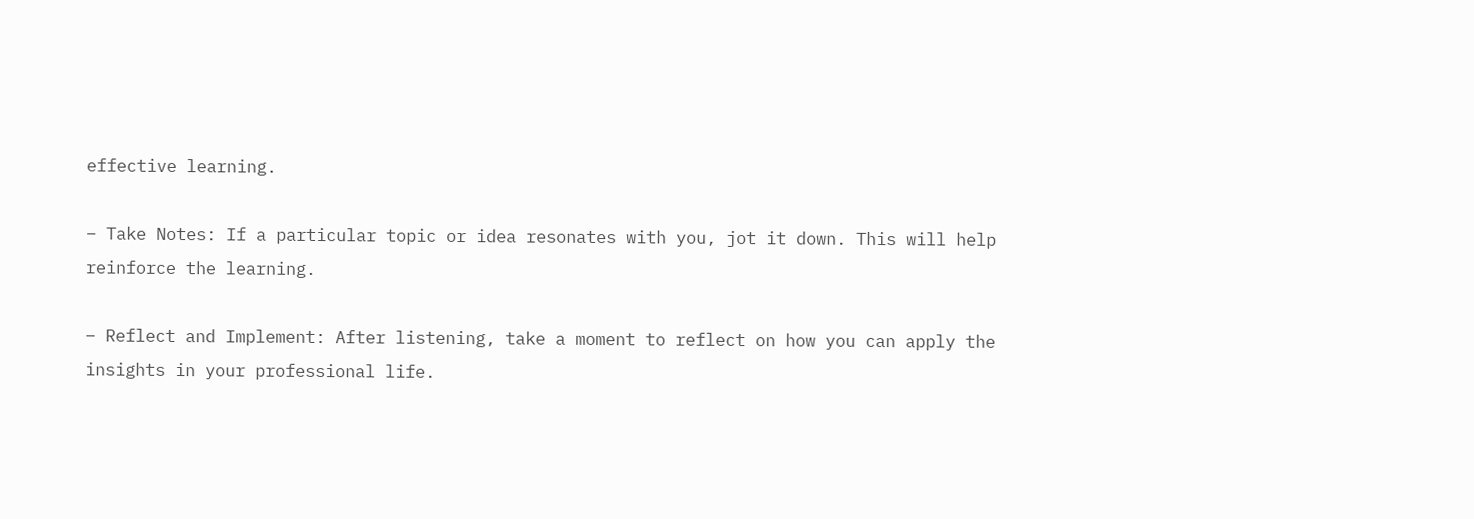effective learning.

– Take Notes: If a particular topic or idea resonates with you, jot it down. This will help reinforce the learning.

– Reflect and Implement: After listening, take a moment to reflect on how you can apply the insights in your professional life.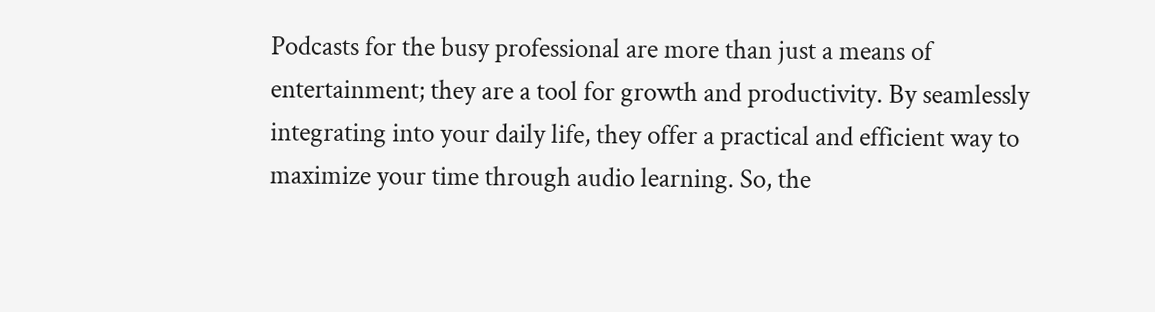Podcasts for the busy professional are more than just a means of entertainment; they are a tool for growth and productivity. By seamlessly integrating into your daily life, they offer a practical and efficient way to maximize your time through audio learning. So, the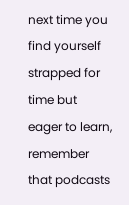next time you find yourself strapped for time but eager to learn, remember that podcasts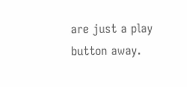are just a play button away.